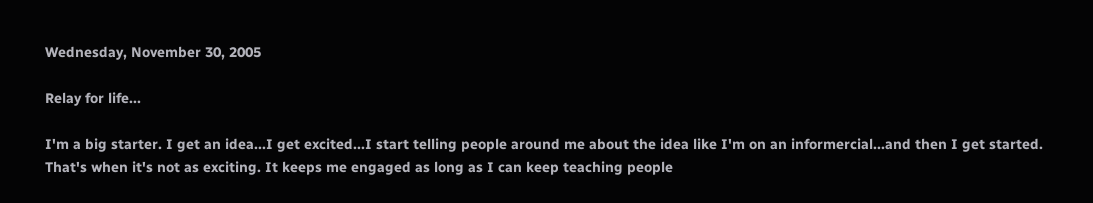Wednesday, November 30, 2005

Relay for life...

I'm a big starter. I get an idea...I get excited...I start telling people around me about the idea like I'm on an informercial...and then I get started. That's when it's not as exciting. It keeps me engaged as long as I can keep teaching people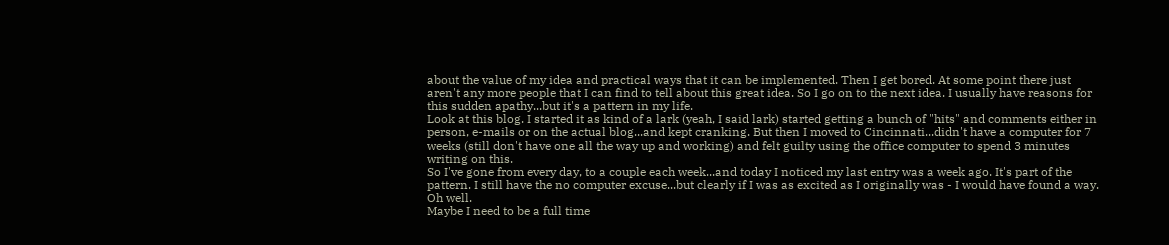about the value of my idea and practical ways that it can be implemented. Then I get bored. At some point there just aren't any more people that I can find to tell about this great idea. So I go on to the next idea. I usually have reasons for this sudden apathy...but it's a pattern in my life.
Look at this blog. I started it as kind of a lark (yeah, I said lark) started getting a bunch of "hits" and comments either in person, e-mails or on the actual blog...and kept cranking. But then I moved to Cincinnati...didn't have a computer for 7 weeks (still don't have one all the way up and working) and felt guilty using the office computer to spend 3 minutes writing on this.
So I've gone from every day, to a couple each week...and today I noticed my last entry was a week ago. It's part of the pattern. I still have the no computer excuse...but clearly if I was as excited as I originally was - I would have found a way.
Oh well.
Maybe I need to be a full time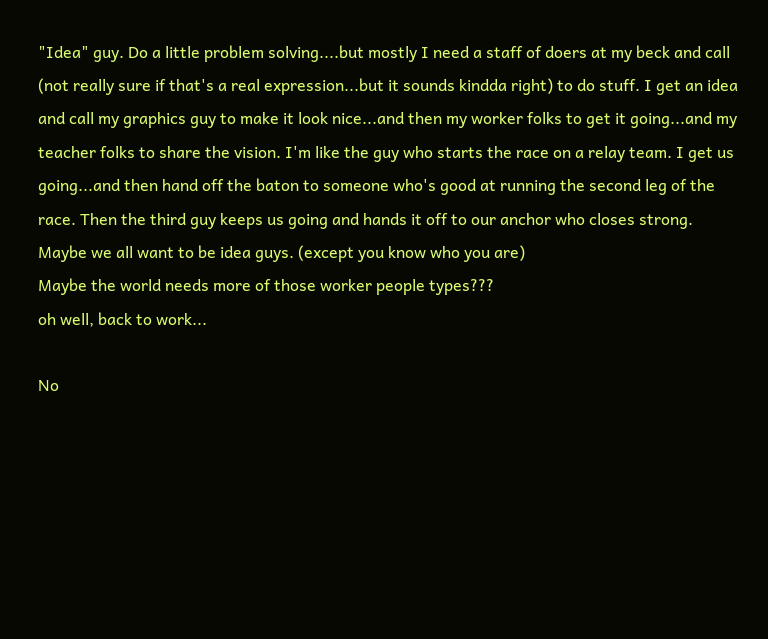"Idea" guy. Do a little problem solving....but mostly I need a staff of doers at my beck and call (not really sure if that's a real expression...but it sounds kindda right) to do stuff. I get an idea and call my graphics guy to make it look nice...and then my worker folks to get it going...and my teacher folks to share the vision. I'm like the guy who starts the race on a relay team. I get us going...and then hand off the baton to someone who's good at running the second leg of the race. Then the third guy keeps us going and hands it off to our anchor who closes strong.
Maybe we all want to be idea guys. (except you know who you are)
Maybe the world needs more of those worker people types???
oh well, back to work...

No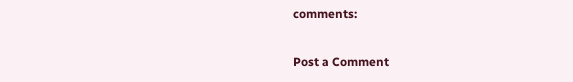comments:

Post a Comment